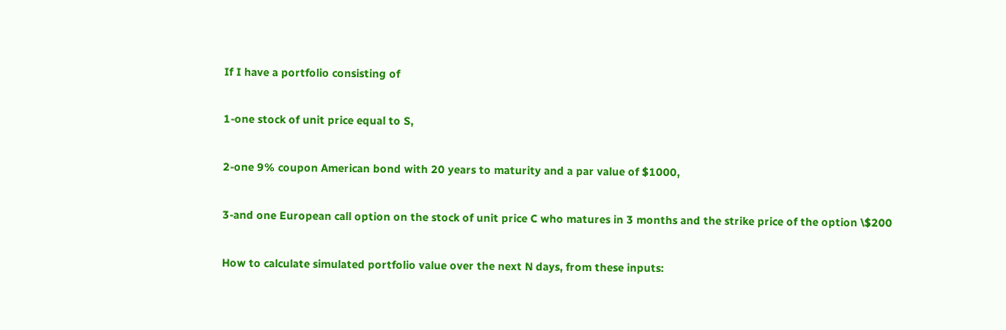If I have a portfolio consisting of

1-one stock of unit price equal to S,

2-one 9% coupon American bond with 20 years to maturity and a par value of $1000,

3-and one European call option on the stock of unit price C who matures in 3 months and the strike price of the option \$200

How to calculate simulated portfolio value over the next N days, from these inputs: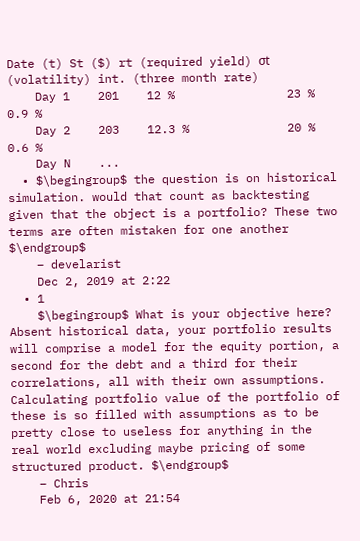Date (t) St ($) rt (required yield) σt (volatility) int. (three month rate)
    Day 1    201    12 %                23 %            0.9 %
    Day 2    203    12.3 %              20 %            0.6 %
    Day N    ...
  • $\begingroup$ the question is on historical simulation. would that count as backtesting given that the object is a portfolio? These two terms are often mistaken for one another $\endgroup$
    – develarist
    Dec 2, 2019 at 2:22
  • 1
    $\begingroup$ What is your objective here? Absent historical data, your portfolio results will comprise a model for the equity portion, a second for the debt and a third for their correlations, all with their own assumptions. Calculating portfolio value of the portfolio of these is so filled with assumptions as to be pretty close to useless for anything in the real world excluding maybe pricing of some structured product. $\endgroup$
    – Chris
    Feb 6, 2020 at 21:54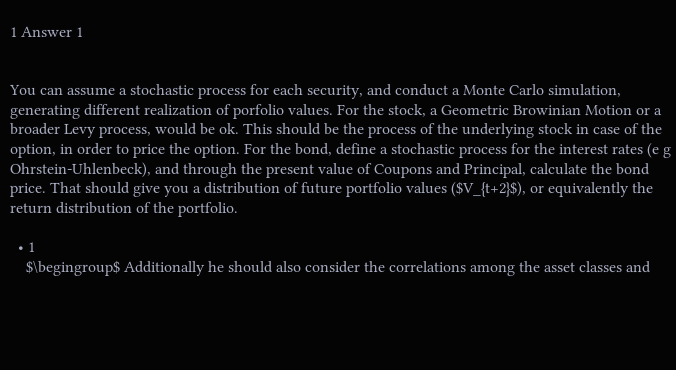1 Answer 1


You can assume a stochastic process for each security, and conduct a Monte Carlo simulation, generating different realization of porfolio values. For the stock, a Geometric Browinian Motion or a broader Levy process, would be ok. This should be the process of the underlying stock in case of the option, in order to price the option. For the bond, define a stochastic process for the interest rates (e g Ohrstein-Uhlenbeck), and through the present value of Coupons and Principal, calculate the bond price. That should give you a distribution of future portfolio values ($V_{t+2}$), or equivalently the return distribution of the portfolio.

  • 1
    $\begingroup$ Additionally he should also consider the correlations among the asset classes and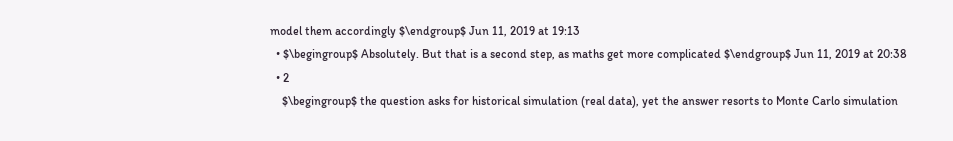model them accordingly $\endgroup$ Jun 11, 2019 at 19:13
  • $\begingroup$ Absolutely. But that is a second step, as maths get more complicated $\endgroup$ Jun 11, 2019 at 20:38
  • 2
    $\begingroup$ the question asks for historical simulation (real data), yet the answer resorts to Monte Carlo simulation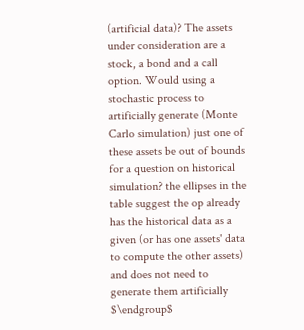(artificial data)? The assets under consideration are a stock, a bond and a call option. Would using a stochastic process to artificially generate (Monte Carlo simulation) just one of these assets be out of bounds for a question on historical simulation? the ellipses in the table suggest the op already has the historical data as a given (or has one assets' data to compute the other assets) and does not need to generate them artificially $\endgroup$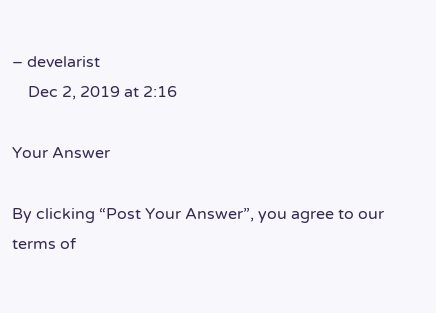– develarist
    Dec 2, 2019 at 2:16

Your Answer

By clicking “Post Your Answer”, you agree to our terms of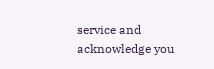service and acknowledge you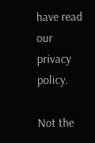have read our privacy policy.

Not the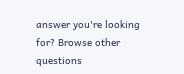answer you're looking for? Browse other questions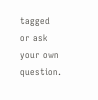tagged or ask your own question.